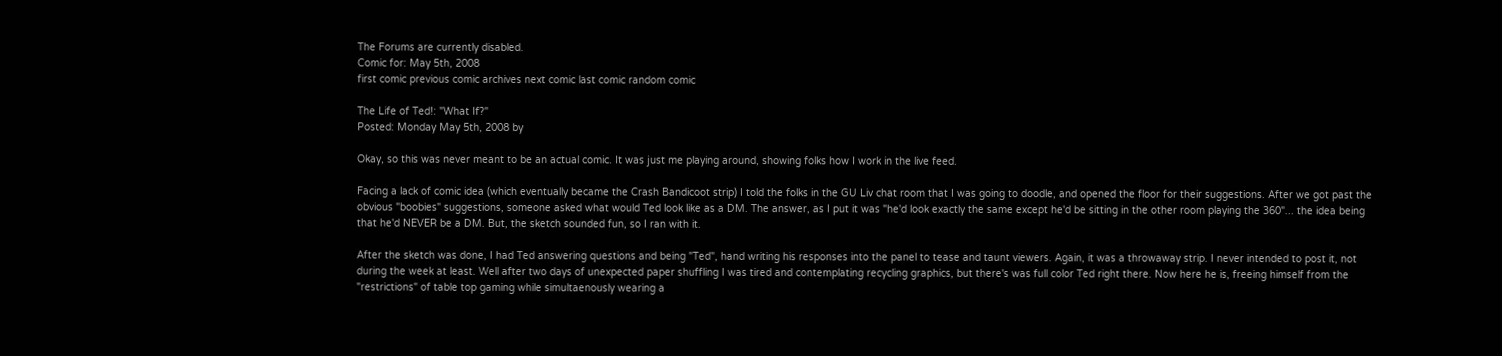The Forums are currently disabled.
Comic for: May 5th, 2008
first comic previous comic archives next comic last comic random comic

The Life of Ted!: "What If?"
Posted: Monday May 5th, 2008 by

Okay, so this was never meant to be an actual comic. It was just me playing around, showing folks how I work in the live feed.

Facing a lack of comic idea (which eventually became the Crash Bandicoot strip) I told the folks in the GU Liv chat room that I was going to doodle, and opened the floor for their suggestions. After we got past the obvious "boobies" suggestions, someone asked what would Ted look like as a DM. The answer, as I put it was "he'd look exactly the same except he'd be sitting in the other room playing the 360"... the idea being that he'd NEVER be a DM. But, the sketch sounded fun, so I ran with it.

After the sketch was done, I had Ted answering questions and being "Ted", hand writing his responses into the panel to tease and taunt viewers. Again, it was a throwaway strip. I never intended to post it, not during the week at least. Well after two days of unexpected paper shuffling I was tired and contemplating recycling graphics, but there's was full color Ted right there. Now here he is, freeing himself from the "restrictions" of table top gaming while simultaenously wearing a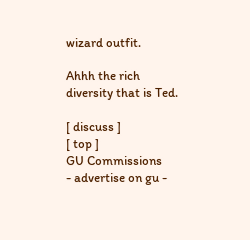wizard outfit.

Ahhh the rich diversity that is Ted.

[ discuss ]
[ top ]
GU Commissions
- advertise on gu -